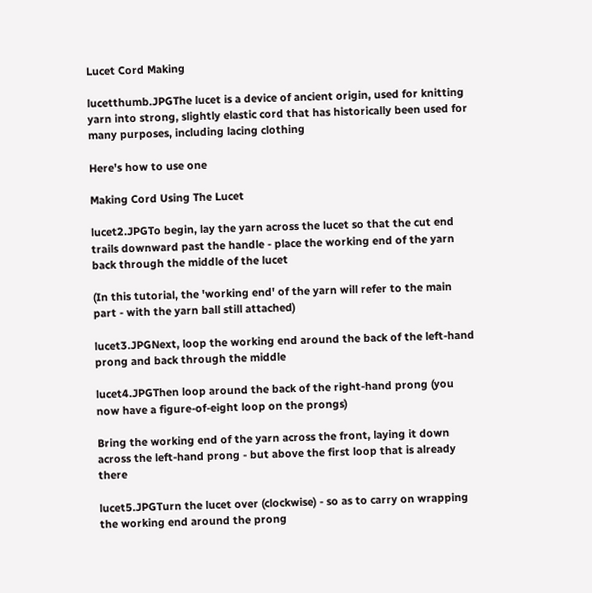Lucet Cord Making

lucetthumb.JPGThe lucet is a device of ancient origin, used for knitting yarn into strong, slightly elastic cord that has historically been used for many purposes, including lacing clothing

Here's how to use one

Making Cord Using The Lucet

lucet2.JPGTo begin, lay the yarn across the lucet so that the cut end trails downward past the handle - place the working end of the yarn back through the middle of the lucet

(In this tutorial, the 'working end' of the yarn will refer to the main part - with the yarn ball still attached)

lucet3.JPGNext, loop the working end around the back of the left-hand prong and back through the middle

lucet4.JPGThen loop around the back of the right-hand prong (you now have a figure-of-eight loop on the prongs)

Bring the working end of the yarn across the front, laying it down across the left-hand prong - but above the first loop that is already there

lucet5.JPGTurn the lucet over (clockwise) - so as to carry on wrapping the working end around the prong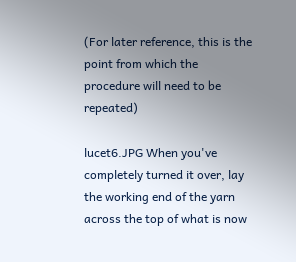(For later reference, this is the point from which the procedure will need to be repeated)

lucet6.JPG When you've completely turned it over, lay the working end of the yarn across the top of what is now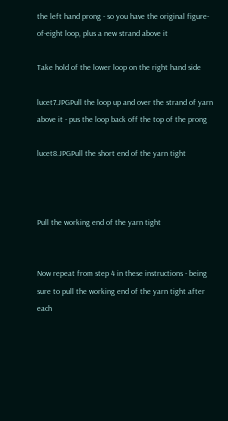the left hand prong - so you have the original figure-of-eight loop, plus a new strand above it

Take hold of the lower loop on the right hand side

lucet7.JPGPull the loop up and over the strand of yarn above it - pus the loop back off the top of the prong

lucet8.JPGPull the short end of the yarn tight



Pull the working end of the yarn tight


Now repeat from step 4 in these instructions - being sure to pull the working end of the yarn tight after each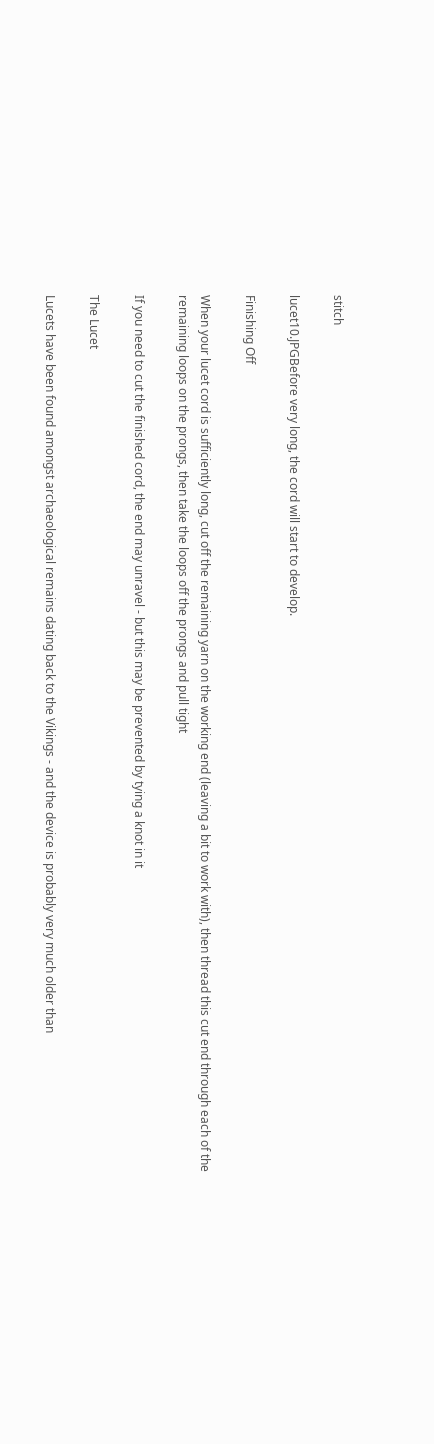stitch

lucet10.JPGBefore very long, the cord will start to develop.

Finishing Off

When your lucet cord is sufficiently long, cut off the remaining yarn on the working end (leaving a bit to work with), then thread this cut end through each of the remaining loops on the prongs, then take the loops off the prongs and pull tight

If you need to cut the finished cord, the end may unravel - but this may be prevented by tying a knot in it

The Lucet

Lucets have been found amongst archaeological remains dating back to the Vikings - and the device is probably very much older than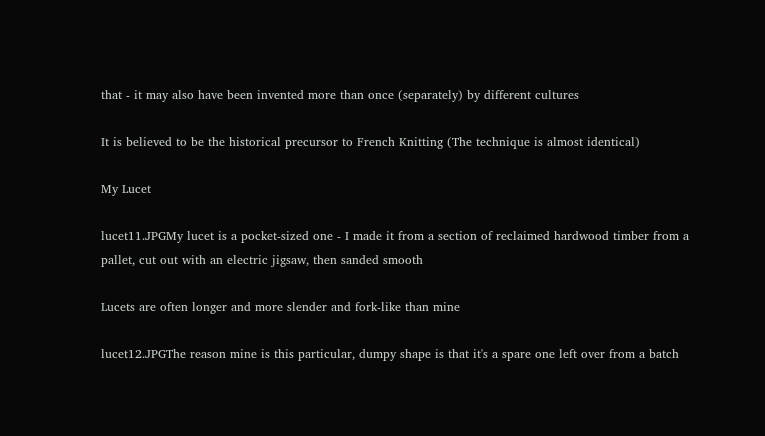that - it may also have been invented more than once (separately) by different cultures

It is believed to be the historical precursor to French Knitting (The technique is almost identical)

My Lucet

lucet11.JPGMy lucet is a pocket-sized one - I made it from a section of reclaimed hardwood timber from a pallet, cut out with an electric jigsaw, then sanded smooth

Lucets are often longer and more slender and fork-like than mine

lucet12.JPGThe reason mine is this particular, dumpy shape is that it's a spare one left over from a batch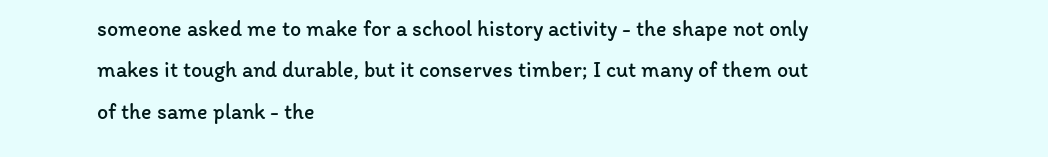someone asked me to make for a school history activity - the shape not only makes it tough and durable, but it conserves timber; I cut many of them out of the same plank - the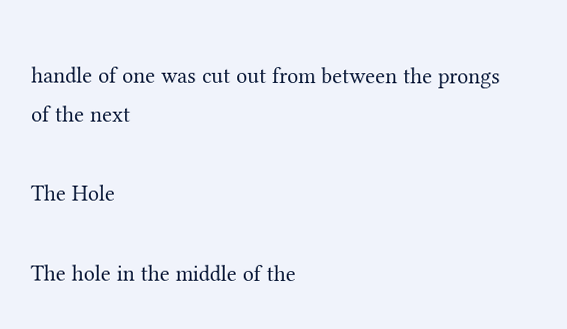handle of one was cut out from between the prongs of the next

The Hole

The hole in the middle of the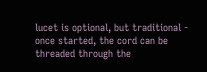lucet is optional, but traditional - once started, the cord can be threaded through the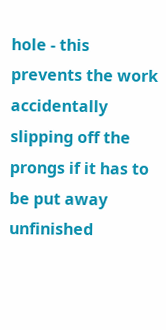hole - this prevents the work accidentally slipping off the prongs if it has to be put away unfinished